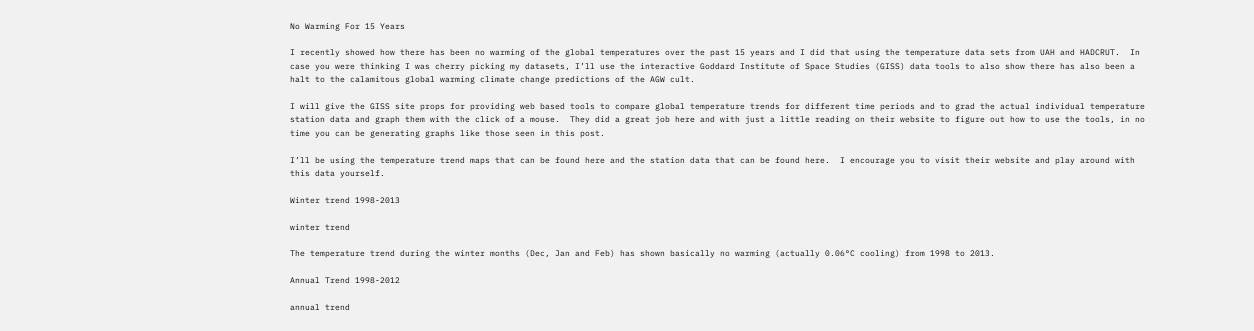No Warming For 15 Years

I recently showed how there has been no warming of the global temperatures over the past 15 years and I did that using the temperature data sets from UAH and HADCRUT.  In case you were thinking I was cherry picking my datasets, I’ll use the interactive Goddard Institute of Space Studies (GISS) data tools to also show there has also been a halt to the calamitous global warming climate change predictions of the AGW cult.

I will give the GISS site props for providing web based tools to compare global temperature trends for different time periods and to grad the actual individual temperature station data and graph them with the click of a mouse.  They did a great job here and with just a little reading on their website to figure out how to use the tools, in no time you can be generating graphs like those seen in this post.

I’ll be using the temperature trend maps that can be found here and the station data that can be found here.  I encourage you to visit their website and play around with this data yourself.

Winter trend 1998-2013

winter trend

The temperature trend during the winter months (Dec, Jan and Feb) has shown basically no warming (actually 0.06°C cooling) from 1998 to 2013.

Annual Trend 1998-2012

annual trend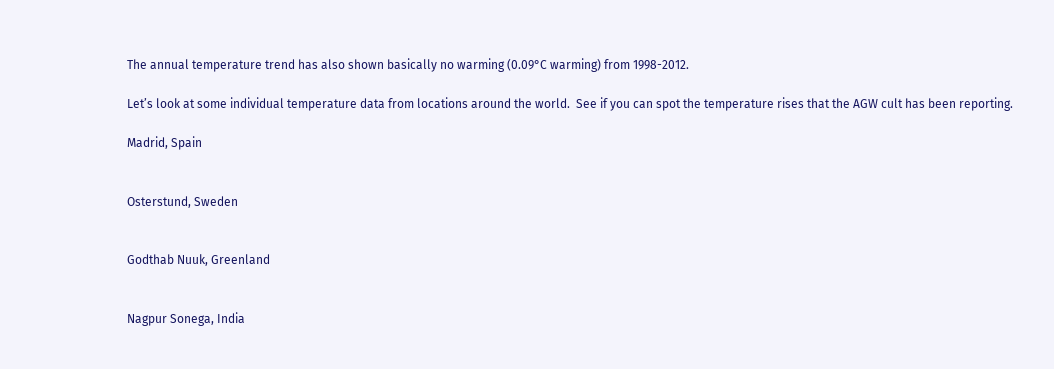The annual temperature trend has also shown basically no warming (0.09°C warming) from 1998-2012.

Let’s look at some individual temperature data from locations around the world.  See if you can spot the temperature rises that the AGW cult has been reporting.

Madrid, Spain


Osterstund, Sweden


Godthab Nuuk, Greenland


Nagpur Sonega, India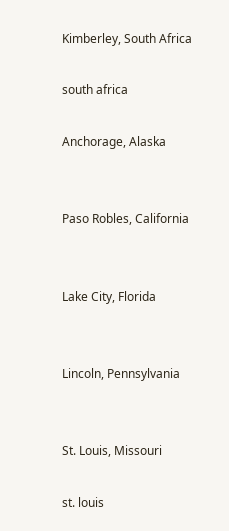Kimberley, South Africa

south africa

Anchorage, Alaska


Paso Robles, California


Lake City, Florida


Lincoln, Pennsylvania


St. Louis, Missouri

st. louis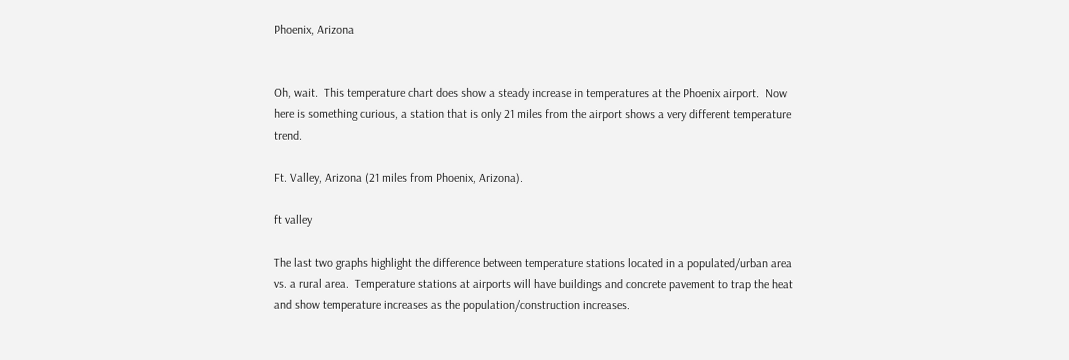Phoenix, Arizona


Oh, wait.  This temperature chart does show a steady increase in temperatures at the Phoenix airport.  Now here is something curious, a station that is only 21 miles from the airport shows a very different temperature trend.

Ft. Valley, Arizona (21 miles from Phoenix, Arizona).

ft valley

The last two graphs highlight the difference between temperature stations located in a populated/urban area vs. a rural area.  Temperature stations at airports will have buildings and concrete pavement to trap the heat and show temperature increases as the population/construction increases.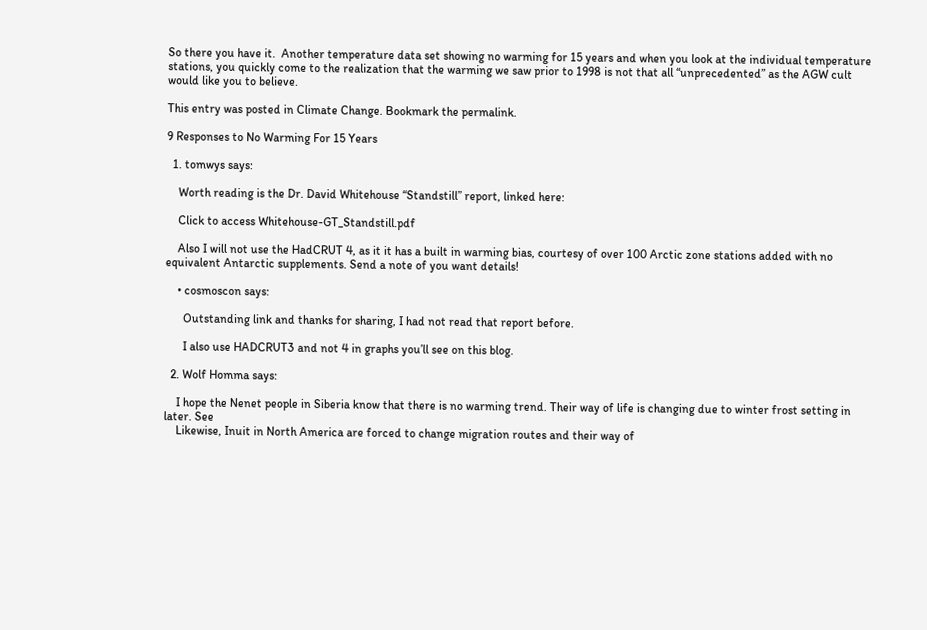So there you have it.  Another temperature data set showing no warming for 15 years and when you look at the individual temperature stations, you quickly come to the realization that the warming we saw prior to 1998 is not that all “unprecedented” as the AGW cult would like you to believe.

This entry was posted in Climate Change. Bookmark the permalink.

9 Responses to No Warming For 15 Years

  1. tomwys says:

    Worth reading is the Dr. David Whitehouse “Standstill” report, linked here:

    Click to access Whitehouse-GT_Standstill.pdf

    Also I will not use the HadCRUT 4, as it it has a built in warming bias, courtesy of over 100 Arctic zone stations added with no equivalent Antarctic supplements. Send a note of you want details!

    • cosmoscon says:

      Outstanding link and thanks for sharing, I had not read that report before.

      I also use HADCRUT3 and not 4 in graphs you’ll see on this blog.

  2. Wolf Homma says:

    I hope the Nenet people in Siberia know that there is no warming trend. Their way of life is changing due to winter frost setting in later. See
    Likewise, Inuit in North America are forced to change migration routes and their way of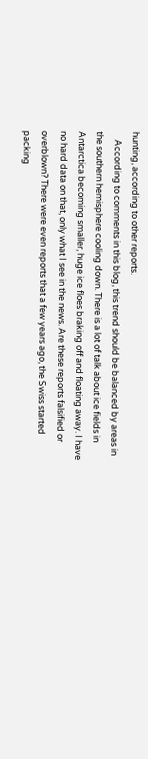hunting, according to other reports.
    According to comments in this blog, this trend should be balanced by areas in the southern hemisphere cooling down. There is a lot of talk about ice fields in Antarctica becoming smaller, huge ice floes braking off and floating away. I have no hard data on that, only what I see in the news. Are these reports falsified or overblown? There were even reports that a few years ago, the Swiss started packing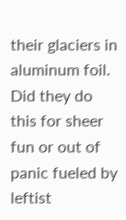their glaciers in aluminum foil. Did they do this for sheer fun or out of panic fueled by leftist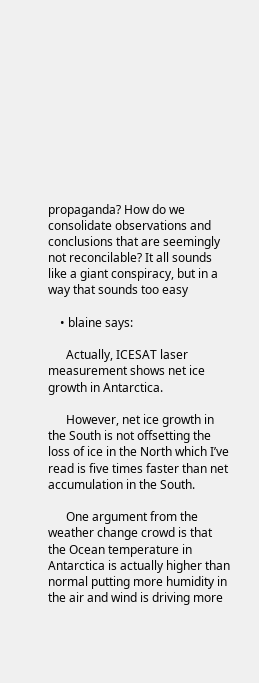propaganda? How do we consolidate observations and conclusions that are seemingly not reconcilable? It all sounds like a giant conspiracy, but in a way that sounds too easy

    • blaine says:

      Actually, ICESAT laser measurement shows net ice growth in Antarctica.

      However, net ice growth in the South is not offsetting the loss of ice in the North which I’ve read is five times faster than net accumulation in the South.

      One argument from the weather change crowd is that the Ocean temperature in Antarctica is actually higher than normal putting more humidity in the air and wind is driving more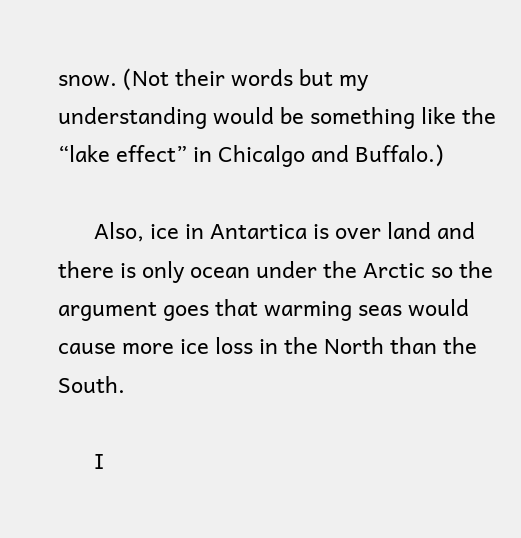snow. (Not their words but my understanding would be something like the “lake effect” in Chicalgo and Buffalo.)

      Also, ice in Antartica is over land and there is only ocean under the Arctic so the argument goes that warming seas would cause more ice loss in the North than the South.

      I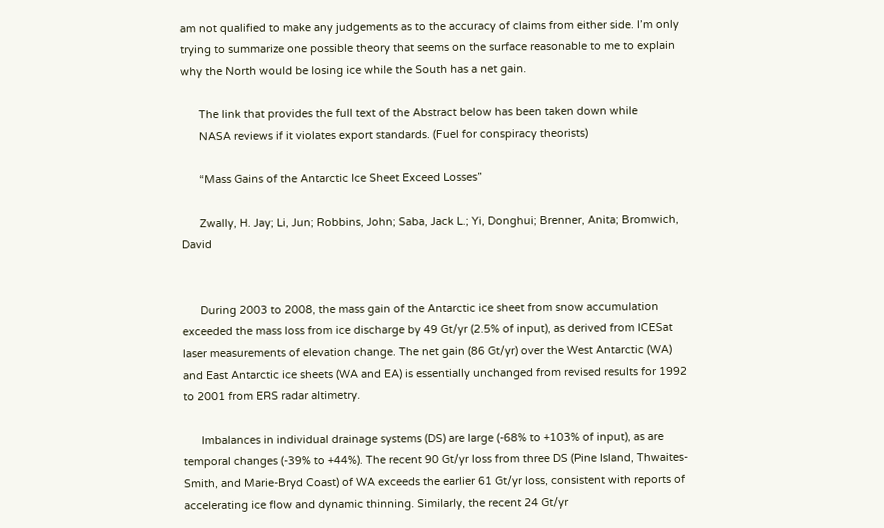am not qualified to make any judgements as to the accuracy of claims from either side. I’m only trying to summarize one possible theory that seems on the surface reasonable to me to explain why the North would be losing ice while the South has a net gain.

      The link that provides the full text of the Abstract below has been taken down while
      NASA reviews if it violates export standards. (Fuel for conspiracy theorists)

      “Mass Gains of the Antarctic Ice Sheet Exceed Losses”

      Zwally, H. Jay; Li, Jun; Robbins, John; Saba, Jack L.; Yi, Donghui; Brenner, Anita; Bromwich, David


      During 2003 to 2008, the mass gain of the Antarctic ice sheet from snow accumulation exceeded the mass loss from ice discharge by 49 Gt/yr (2.5% of input), as derived from ICESat laser measurements of elevation change. The net gain (86 Gt/yr) over the West Antarctic (WA) and East Antarctic ice sheets (WA and EA) is essentially unchanged from revised results for 1992 to 2001 from ERS radar altimetry.

      Imbalances in individual drainage systems (DS) are large (-68% to +103% of input), as are temporal changes (-39% to +44%). The recent 90 Gt/yr loss from three DS (Pine Island, Thwaites-Smith, and Marie-Bryd Coast) of WA exceeds the earlier 61 Gt/yr loss, consistent with reports of accelerating ice flow and dynamic thinning. Similarly, the recent 24 Gt/yr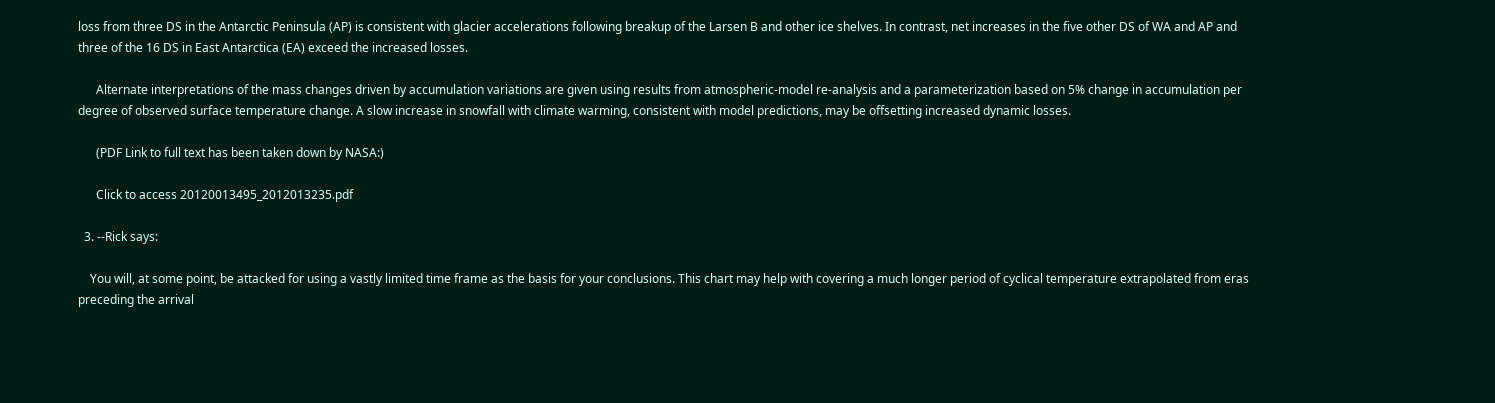loss from three DS in the Antarctic Peninsula (AP) is consistent with glacier accelerations following breakup of the Larsen B and other ice shelves. In contrast, net increases in the five other DS of WA and AP and three of the 16 DS in East Antarctica (EA) exceed the increased losses.

      Alternate interpretations of the mass changes driven by accumulation variations are given using results from atmospheric-model re-analysis and a parameterization based on 5% change in accumulation per degree of observed surface temperature change. A slow increase in snowfall with climate warming, consistent with model predictions, may be offsetting increased dynamic losses.

      (PDF Link to full text has been taken down by NASA:)

      Click to access 20120013495_2012013235.pdf

  3. --Rick says:

    You will, at some point, be attacked for using a vastly limited time frame as the basis for your conclusions. This chart may help with covering a much longer period of cyclical temperature extrapolated from eras preceding the arrival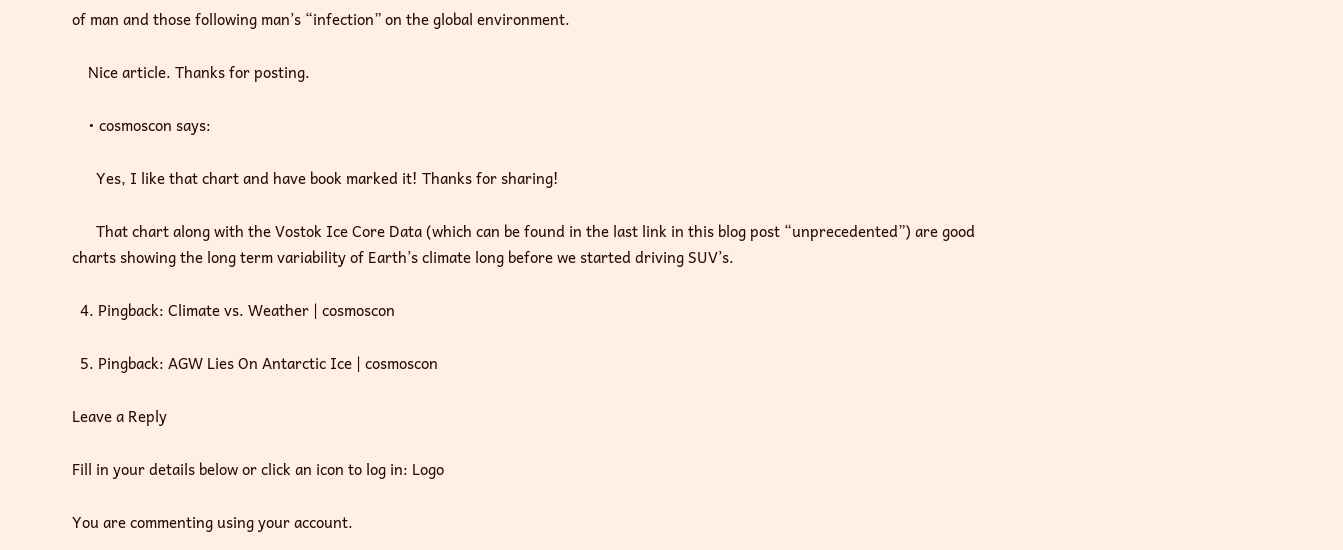of man and those following man’s “infection” on the global environment.

    Nice article. Thanks for posting.

    • cosmoscon says:

      Yes, I like that chart and have book marked it! Thanks for sharing!

      That chart along with the Vostok Ice Core Data (which can be found in the last link in this blog post “unprecedented”) are good charts showing the long term variability of Earth’s climate long before we started driving SUV’s.

  4. Pingback: Climate vs. Weather | cosmoscon

  5. Pingback: AGW Lies On Antarctic Ice | cosmoscon

Leave a Reply

Fill in your details below or click an icon to log in: Logo

You are commenting using your account.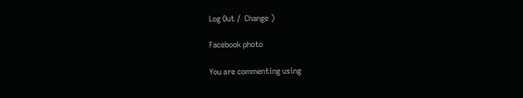Log Out /  Change )

Facebook photo

You are commenting using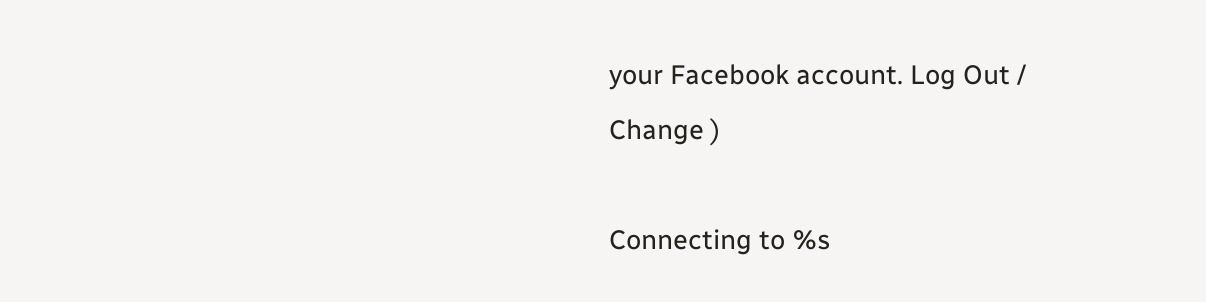your Facebook account. Log Out /  Change )

Connecting to %s